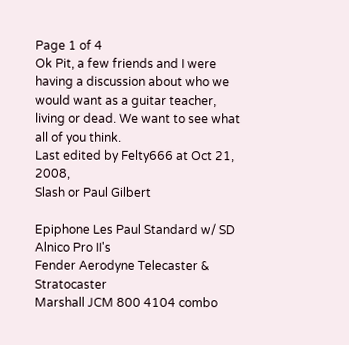Page 1 of 4
Ok Pit, a few friends and I were having a discussion about who we would want as a guitar teacher, living or dead. We want to see what all of you think.
Last edited by Felty666 at Oct 21, 2008,
Slash or Paul Gilbert

Epiphone Les Paul Standard w/ SD Alnico Pro II's
Fender Aerodyne Telecaster & Stratocaster
Marshall JCM 800 4104 combo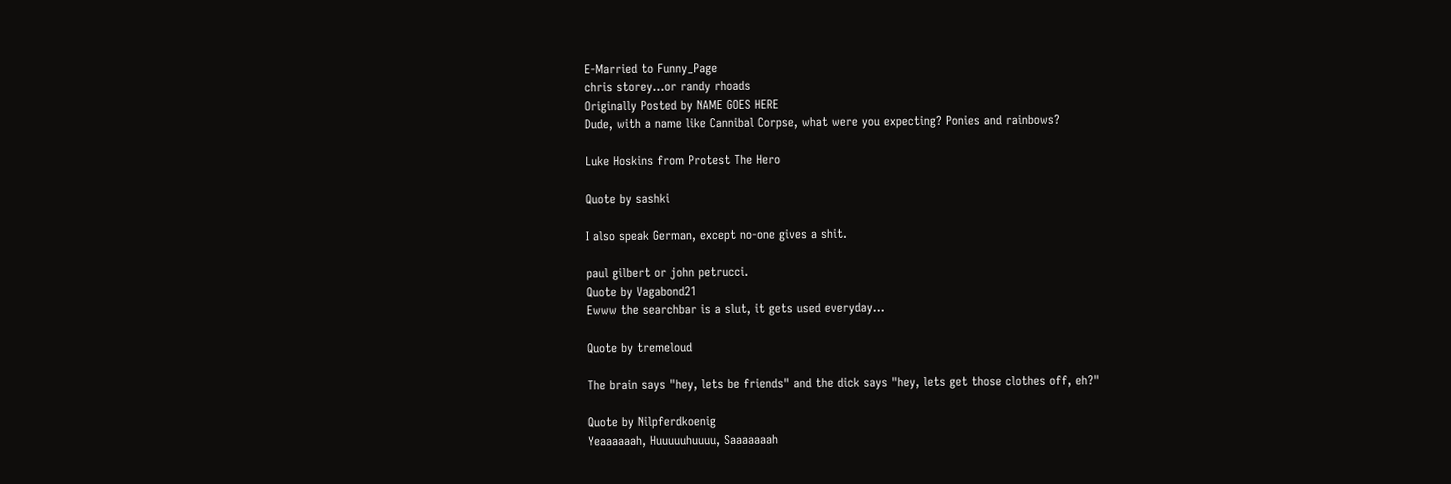E-Married to Funny_Page
chris storey...or randy rhoads
Originally Posted by NAME GOES HERE
Dude, with a name like Cannibal Corpse, what were you expecting? Ponies and rainbows?

Luke Hoskins from Protest The Hero

Quote by sashki

I also speak German, except no-one gives a shit.

paul gilbert or john petrucci.
Quote by Vagabond21
Ewww the searchbar is a slut, it gets used everyday...

Quote by tremeloud

The brain says "hey, lets be friends" and the dick says "hey, lets get those clothes off, eh?"

Quote by Nilpferdkoenig
Yeaaaaaah, Huuuuuhuuuu, Saaaaaaah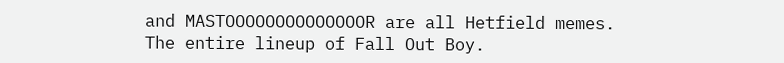and MASTOOOOOOOOOOOOOOR are all Hetfield memes.
The entire lineup of Fall Out Boy.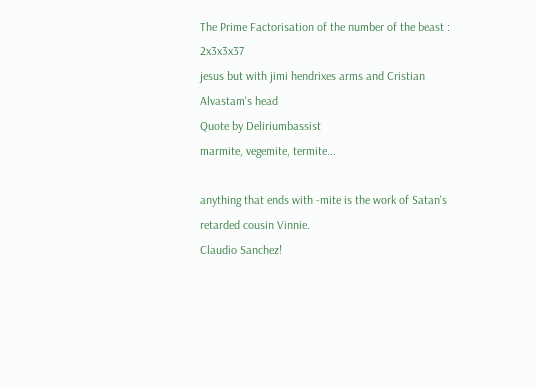The Prime Factorisation of the number of the beast : 2x3x3x37
jesus but with jimi hendrixes arms and Cristian Alvastam's head
Quote by Deliriumbassist
marmite, vegemite, termite...

anything that ends with -mite is the work of Satan's retarded cousin Vinnie.
Claudio Sanchez!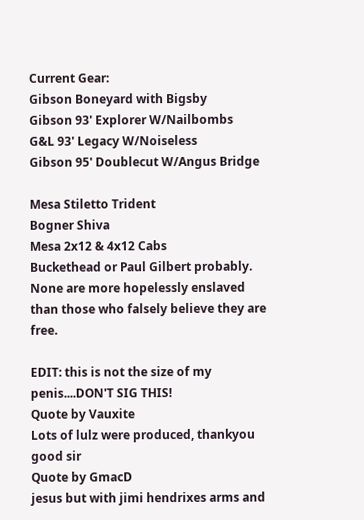Current Gear:
Gibson Boneyard with Bigsby
Gibson 93' Explorer W/Nailbombs
G&L 93' Legacy W/Noiseless
Gibson 95' Doublecut W/Angus Bridge

Mesa Stiletto Trident
Bogner Shiva
Mesa 2x12 & 4x12 Cabs
Buckethead or Paul Gilbert probably.
None are more hopelessly enslaved than those who falsely believe they are free.

EDIT: this is not the size of my penis....DON'T SIG THIS!
Quote by Vauxite
Lots of lulz were produced, thankyou good sir
Quote by GmacD
jesus but with jimi hendrixes arms and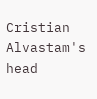Cristian Alvastam's head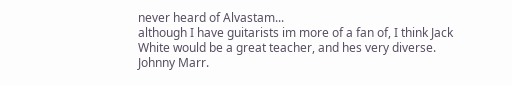never heard of Alvastam...
although I have guitarists im more of a fan of, I think Jack White would be a great teacher, and hes very diverse.
Johnny Marr.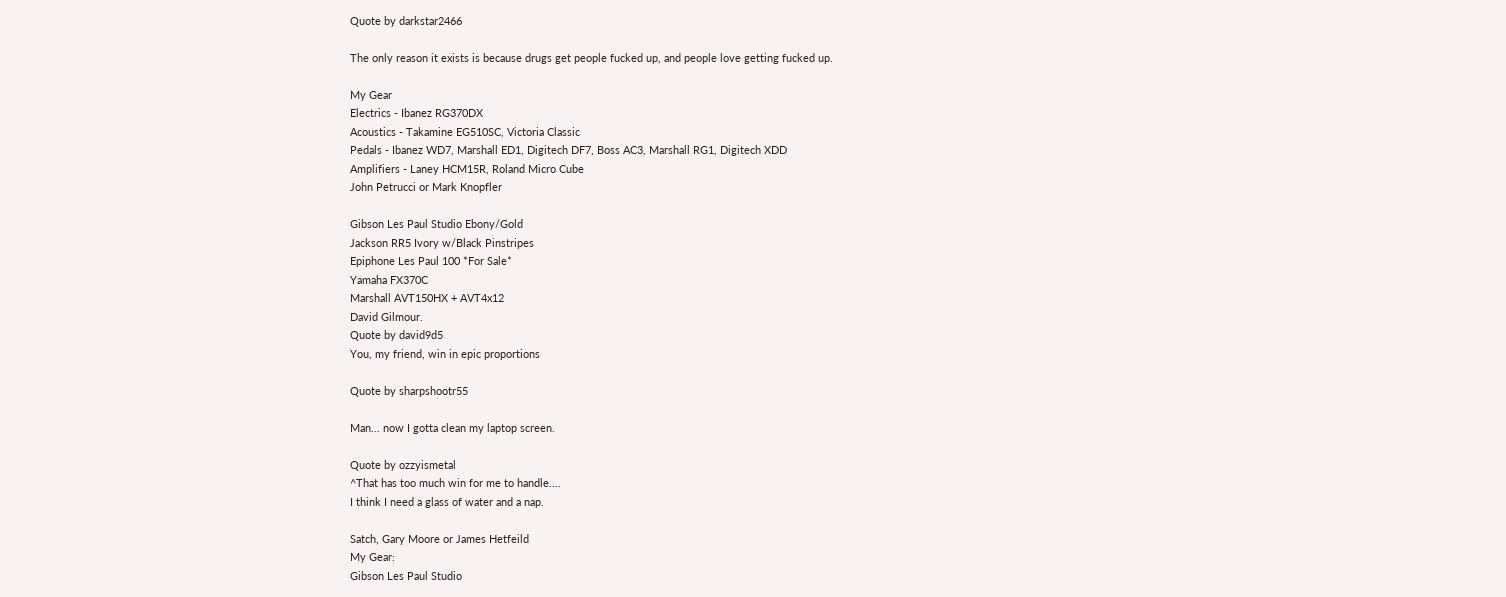Quote by darkstar2466

The only reason it exists is because drugs get people fucked up, and people love getting fucked up.

My Gear
Electrics - Ibanez RG370DX
Acoustics - Takamine EG510SC, Victoria Classic
Pedals - Ibanez WD7, Marshall ED1, Digitech DF7, Boss AC3, Marshall RG1, Digitech XDD
Amplifiers - Laney HCM15R, Roland Micro Cube
John Petrucci or Mark Knopfler

Gibson Les Paul Studio Ebony/Gold
Jackson RR5 Ivory w/Black Pinstripes
Epiphone Les Paul 100 *For Sale*
Yamaha FX370C
Marshall AVT150HX + AVT4x12
David Gilmour.
Quote by david9d5
You, my friend, win in epic proportions

Quote by sharpshootr55

Man... now I gotta clean my laptop screen.

Quote by ozzyismetal
^That has too much win for me to handle....
I think I need a glass of water and a nap.

Satch, Gary Moore or James Hetfeild
My Gear:
Gibson Les Paul Studio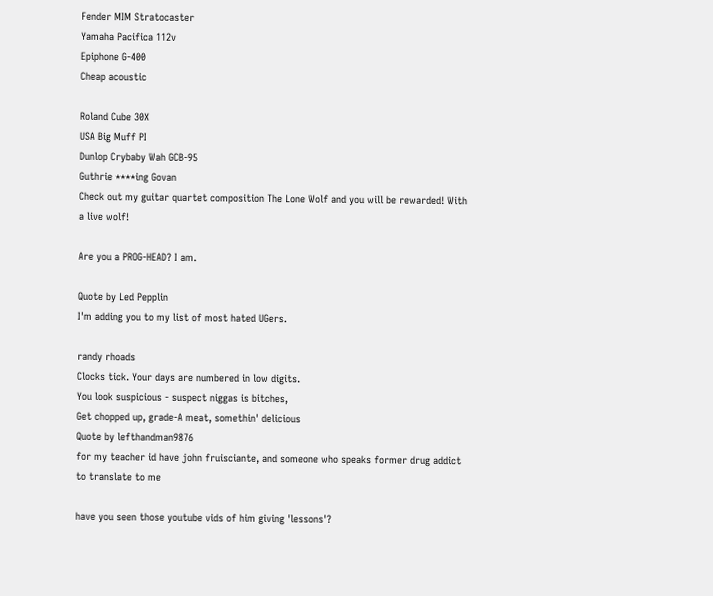Fender MIM Stratocaster
Yamaha Pacifica 112v
Epiphone G-400
Cheap acoustic

Roland Cube 30X
USA Big Muff PI
Dunlop Crybaby Wah GCB-95
Guthrie ****ing Govan
Check out my guitar quartet composition The Lone Wolf and you will be rewarded! With a live wolf!

Are you a PROG-HEAD? I am.

Quote by Led Pepplin
I'm adding you to my list of most hated UGers.

randy rhoads
Clocks tick. Your days are numbered in low digits.
You look suspicious - suspect niggas is bitches,
Get chopped up, grade-A meat, somethin' delicious
Quote by lefthandman9876
for my teacher id have john fruisciante, and someone who speaks former drug addict to translate to me

have you seen those youtube vids of him giving 'lessons'?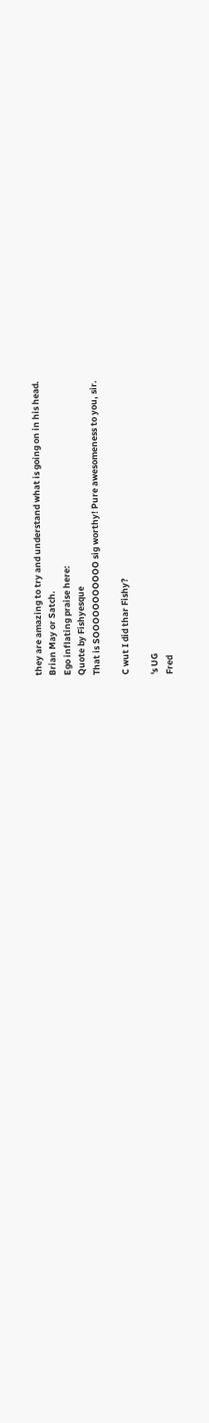they are amazing to try and understand what is going on in his head.
Brian May or Satch.
Ego inflating praise here:
Quote by Fishyesque
That is SOOOOOOOOOOO sig worthy! Pure awesomeness to you, sir.

C wut I did thar Fishy?

's UG
Fred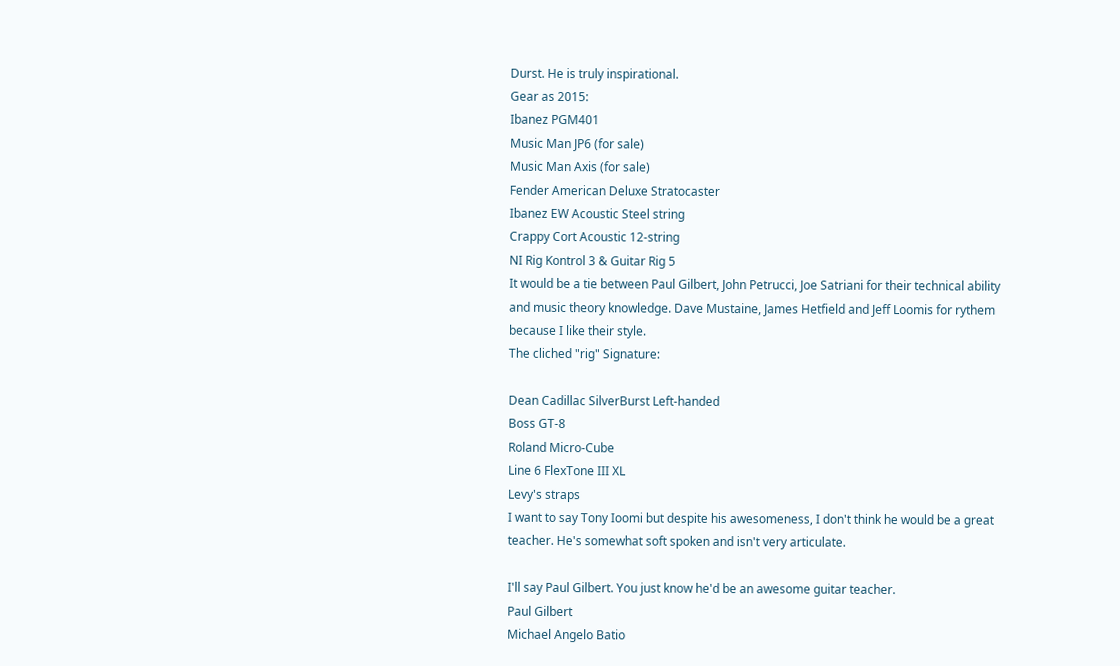Durst. He is truly inspirational.
Gear as 2015:
Ibanez PGM401
Music Man JP6 (for sale)
Music Man Axis (for sale)
Fender American Deluxe Stratocaster
Ibanez EW Acoustic Steel string
Crappy Cort Acoustic 12-string
NI Rig Kontrol 3 & Guitar Rig 5
It would be a tie between Paul Gilbert, John Petrucci, Joe Satriani for their technical ability and music theory knowledge. Dave Mustaine, James Hetfield and Jeff Loomis for rythem because I like their style.
The cliched "rig" Signature:

Dean Cadillac SilverBurst Left-handed
Boss GT-8
Roland Micro-Cube
Line 6 FlexTone III XL
Levy's straps
I want to say Tony Ioomi but despite his awesomeness, I don't think he would be a great teacher. He's somewhat soft spoken and isn't very articulate.

I'll say Paul Gilbert. You just know he'd be an awesome guitar teacher.
Paul Gilbert
Michael Angelo Batio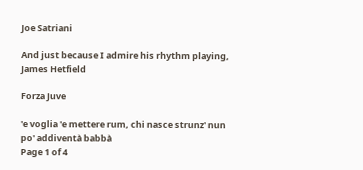Joe Satriani

And just because I admire his rhythm playing, James Hetfield

Forza Juve

'e voglia 'e mettere rum, chi nasce strunz' nun po' addiventà babbà
Page 1 of 4